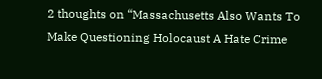2 thoughts on “Massachusetts Also Wants To Make Questioning Holocaust A Hate Crime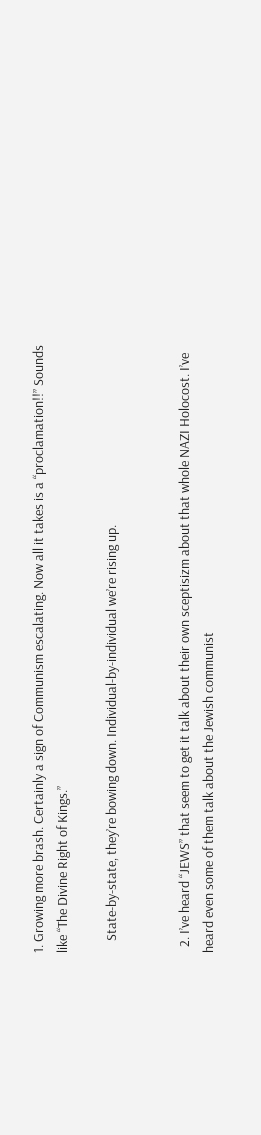1. Growing more brash. Certainly a sign of Communism escalating. Now all it takes is a “proclamation!!” Sounds like “The Divine Right of Kings.”

    State-by-state, they’re bowing down. Individual-by-individual we’re rising up.


  2. I’ve heard “JEWS” that seem to get it talk about their own sceptisizm about that whole NAZI Holocost. I’ve heard even some of them talk about the Jewish communist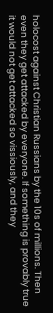holocost against Christian Russians by the 10s of millions. Then even they get attacked by everyone. If something is provably true it would not get attacked so vissiously, and they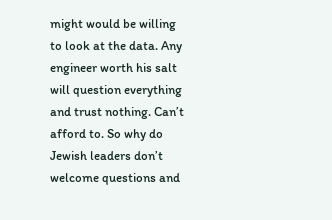might would be willing to look at the data. Any engineer worth his salt will question everything and trust nothing. Can’t afford to. So why do Jewish leaders don’t welcome questions and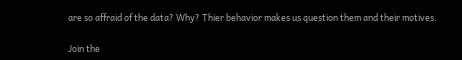are so affraid of the data? Why? Thier behavior makes us question them and their motives.

Join the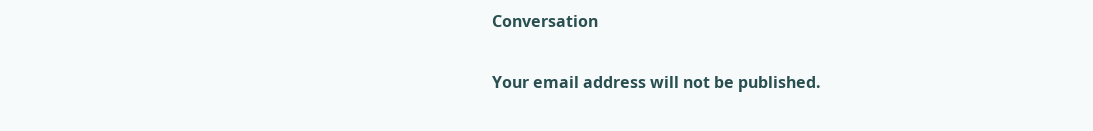Conversation

Your email address will not be published.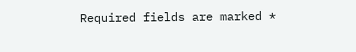Required fields are marked *